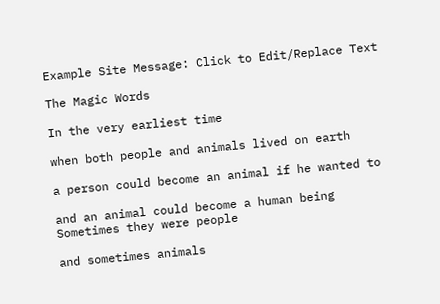Example Site Message: Click to Edit/Replace Text

The Magic Words

In the very earliest time

when both people and animals lived on earth

a person could become an animal if he wanted to

and an animal could become a human being
Sometimes they were people

and sometimes animals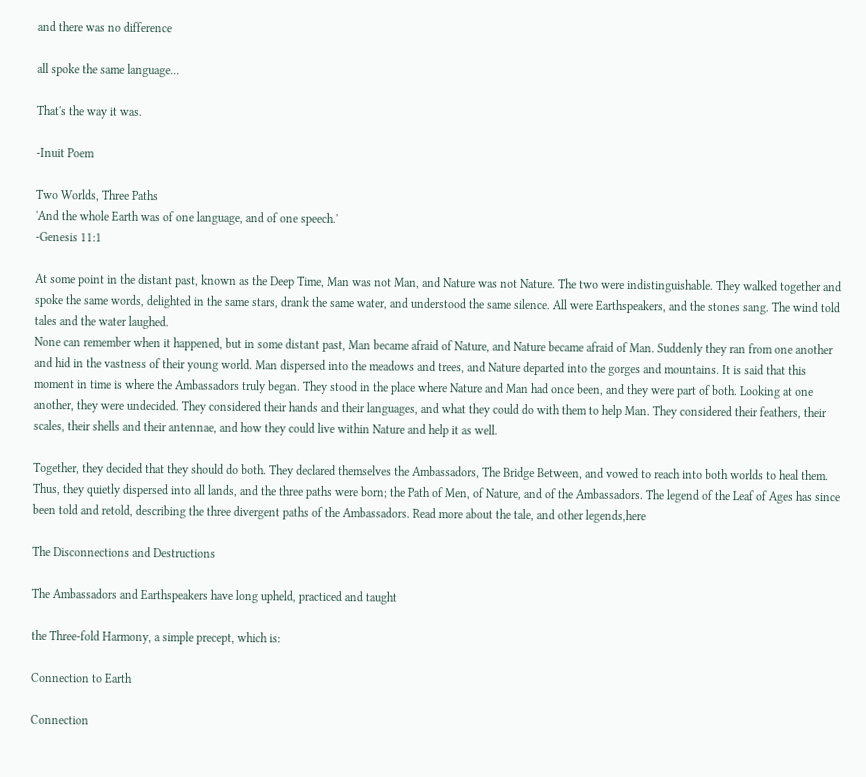and there was no difference

all spoke the same language...

That's the way it was.

-Inuit Poem

Two Worlds, Three Paths
'And the whole Earth was of one language, and of one speech.'
-Genesis 11:1

At some point in the distant past, known as the Deep Time, Man was not Man, and Nature was not Nature. The two were indistinguishable. They walked together and spoke the same words, delighted in the same stars, drank the same water, and understood the same silence. All were Earthspeakers, and the stones sang. The wind told tales and the water laughed.
None can remember when it happened, but in some distant past, Man became afraid of Nature, and Nature became afraid of Man. Suddenly they ran from one another and hid in the vastness of their young world. Man dispersed into the meadows and trees, and Nature departed into the gorges and mountains. It is said that this moment in time is where the Ambassadors truly began. They stood in the place where Nature and Man had once been, and they were part of both. Looking at one another, they were undecided. They considered their hands and their languages, and what they could do with them to help Man. They considered their feathers, their scales, their shells and their antennae, and how they could live within Nature and help it as well.

Together, they decided that they should do both. They declared themselves the Ambassadors, The Bridge Between, and vowed to reach into both worlds to heal them. Thus, they quietly dispersed into all lands, and the three paths were born; the Path of Men, of Nature, and of the Ambassadors. The legend of the Leaf of Ages has since been told and retold, describing the three divergent paths of the Ambassadors. Read more about the tale, and other legends,here

The Disconnections and Destructions

The Ambassadors and Earthspeakers have long upheld, practiced and taught

the Three-fold Harmony, a simple precept, which is:

Connection to Earth

Connection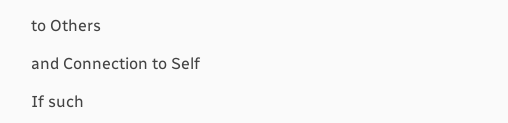to Others

and Connection to Self

If such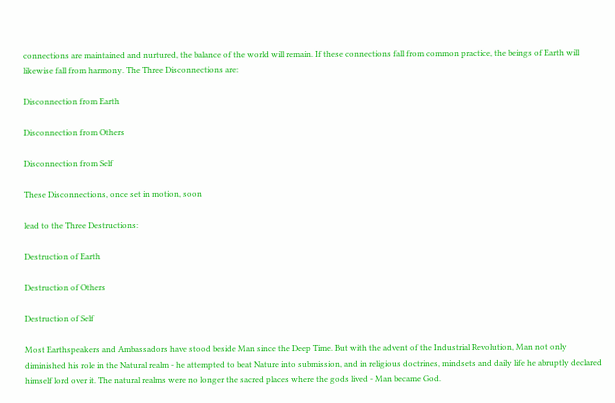connections are maintained and nurtured, the balance of the world will remain. If these connections fall from common practice, the beings of Earth will likewise fall from harmony. The Three Disconnections are:

Disconnection from Earth

Disconnection from Others

Disconnection from Self

These Disconnections, once set in motion, soon

lead to the Three Destructions:

Destruction of Earth

Destruction of Others

Destruction of Self

Most Earthspeakers and Ambassadors have stood beside Man since the Deep Time. But with the advent of the Industrial Revolution, Man not only diminished his role in the Natural realm - he attempted to beat Nature into submission, and in religious doctrines, mindsets and daily life he abruptly declared himself lord over it. The natural realms were no longer the sacred places where the gods lived - Man became God.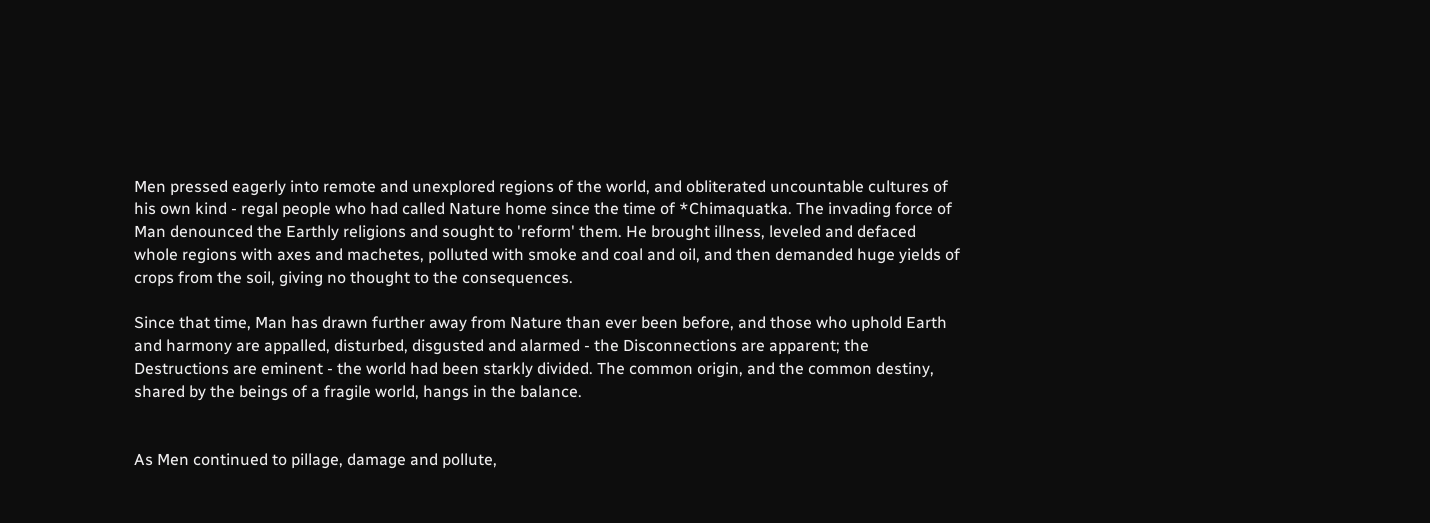Men pressed eagerly into remote and unexplored regions of the world, and obliterated uncountable cultures of his own kind - regal people who had called Nature home since the time of *Chimaquatka. The invading force of Man denounced the Earthly religions and sought to 'reform' them. He brought illness, leveled and defaced whole regions with axes and machetes, polluted with smoke and coal and oil, and then demanded huge yields of crops from the soil, giving no thought to the consequences.

Since that time, Man has drawn further away from Nature than ever been before, and those who uphold Earth and harmony are appalled, disturbed, disgusted and alarmed - the Disconnections are apparent; the Destructions are eminent - the world had been starkly divided. The common origin, and the common destiny, shared by the beings of a fragile world, hangs in the balance.


As Men continued to pillage, damage and pollute,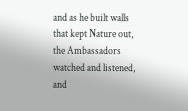and as he built walls that kept Nature out, the Ambassadors watched and listened, and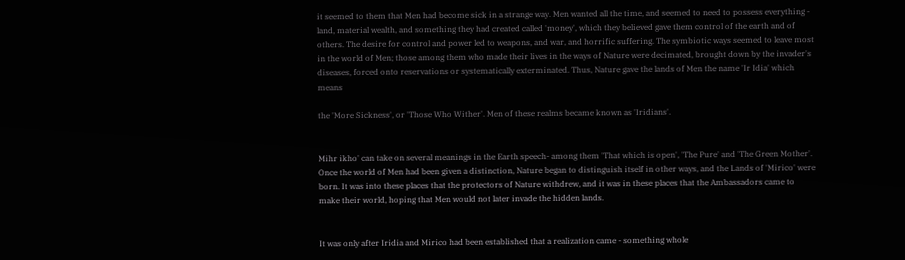it seemed to them that Men had become sick in a strange way. Men wanted all the time, and seemed to need to possess everything - land, material wealth, and something they had created called 'money', which they believed gave them control of the earth and of others. The desire for control and power led to weapons, and war, and horrific suffering. The symbiotic ways seemed to leave most in the world of Men; those among them who made their lives in the ways of Nature were decimated, brought down by the invader's diseases, forced onto reservations or systematically exterminated. Thus, Nature gave the lands of Men the name 'Ir Idia' which means

the 'More Sickness', or 'Those Who Wither'. Men of these realms became known as 'Iridians'.


Mihr ikho' can take on several meanings in the Earth speech- among them 'That which is open', 'The Pure' and 'The Green Mother'. Once the world of Men had been given a distinction, Nature began to distinguish itself in other ways, and the Lands of 'Mirico' were born. It was into these places that the protectors of Nature withdrew, and it was in these places that the Ambassadors came to make their world, hoping that Men would not later invade the hidden lands.


It was only after Iridia and Mirico had been established that a realization came - something whole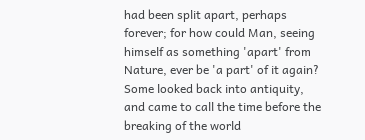had been split apart, perhaps forever; for how could Man, seeing himself as something 'apart' from Nature, ever be 'a part' of it again? Some looked back into antiquity, and came to call the time before the breaking of the world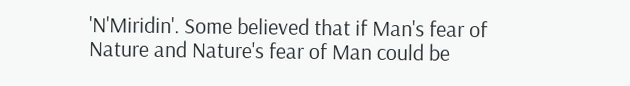'N'Miridin'. Some believed that if Man's fear of Nature and Nature's fear of Man could be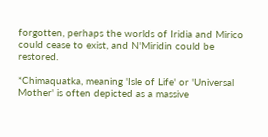forgotten, perhaps the worlds of Iridia and Mirico could cease to exist, and N'Miridin could be restored.

*Chimaquatka, meaning 'Isle of Life' or 'Universal Mother' is often depicted as a massive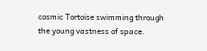cosmic Tortoise swimming through the young vastness of space.